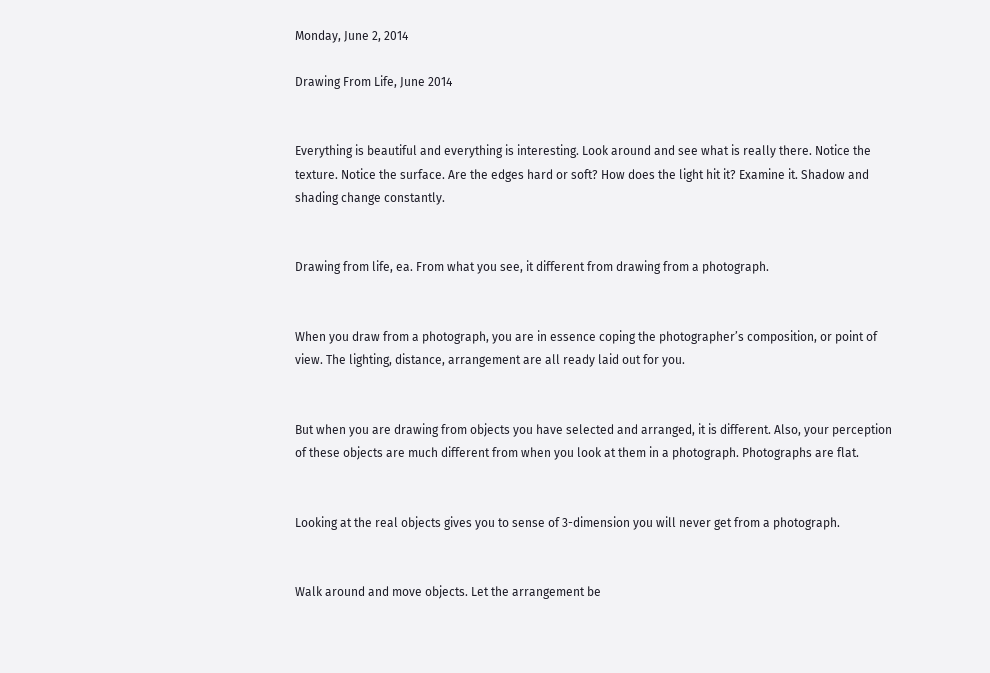Monday, June 2, 2014

Drawing From Life, June 2014


Everything is beautiful and everything is interesting. Look around and see what is really there. Notice the texture. Notice the surface. Are the edges hard or soft? How does the light hit it? Examine it. Shadow and shading change constantly.


Drawing from life, ea. From what you see, it different from drawing from a photograph.


When you draw from a photograph, you are in essence coping the photographer’s composition, or point of view. The lighting, distance, arrangement are all ready laid out for you.


But when you are drawing from objects you have selected and arranged, it is different. Also, your perception of these objects are much different from when you look at them in a photograph. Photographs are flat.


Looking at the real objects gives you to sense of 3-dimension you will never get from a photograph.


Walk around and move objects. Let the arrangement be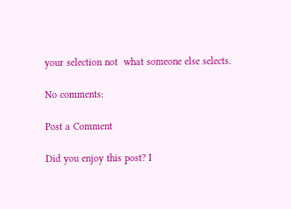your selection not  what someone else selects.

No comments:

Post a Comment

Did you enjoy this post? I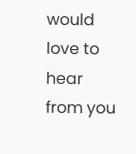would love to hear from you